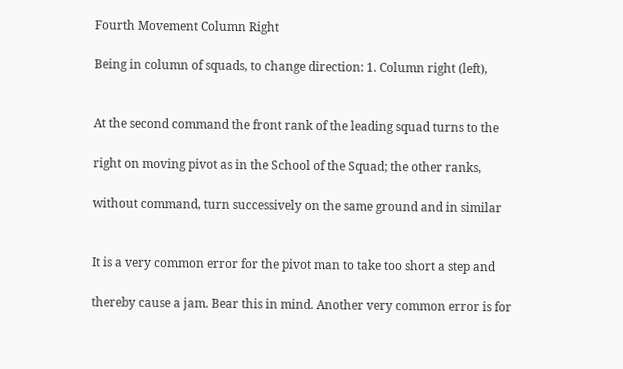Fourth Movement Column Right

Being in column of squads, to change direction: 1. Column right (left),


At the second command the front rank of the leading squad turns to the

right on moving pivot as in the School of the Squad; the other ranks,

without command, turn successively on the same ground and in similar


It is a very common error for the pivot man to take too short a step and

thereby cause a jam. Bear this in mind. Another very common error is for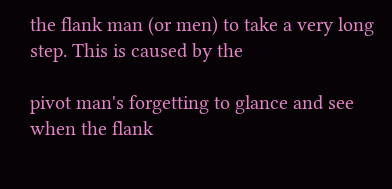the flank man (or men) to take a very long step. This is caused by the

pivot man's forgetting to glance and see when the flank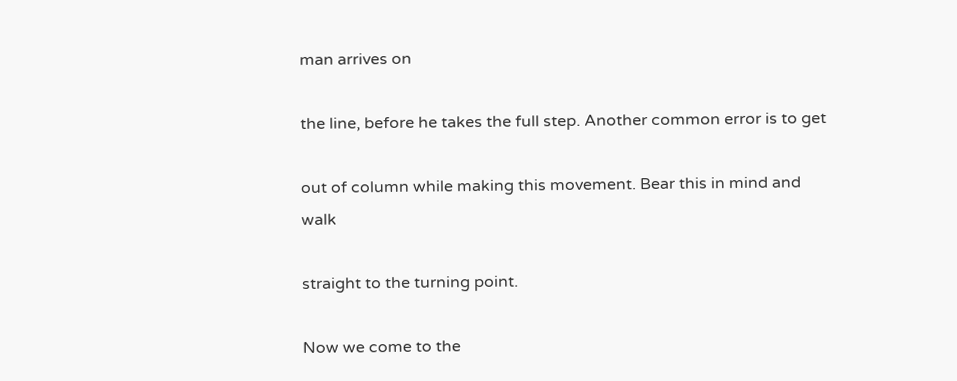man arrives on

the line, before he takes the full step. Another common error is to get

out of column while making this movement. Bear this in mind and walk

straight to the turning point.

Now we come to the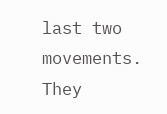last two movements. They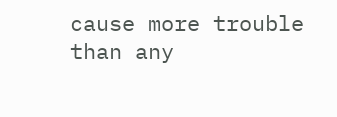cause more trouble than any